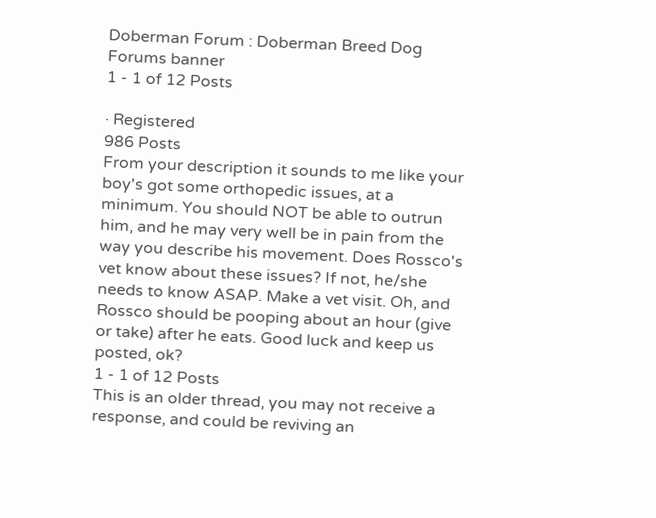Doberman Forum : Doberman Breed Dog Forums banner
1 - 1 of 12 Posts

· Registered
986 Posts
From your description it sounds to me like your boy's got some orthopedic issues, at a minimum. You should NOT be able to outrun him, and he may very well be in pain from the way you describe his movement. Does Rossco's vet know about these issues? If not, he/she needs to know ASAP. Make a vet visit. Oh, and Rossco should be pooping about an hour (give or take) after he eats. Good luck and keep us posted, ok?
1 - 1 of 12 Posts
This is an older thread, you may not receive a response, and could be reviving an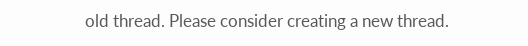old thread. Please consider creating a new thread.